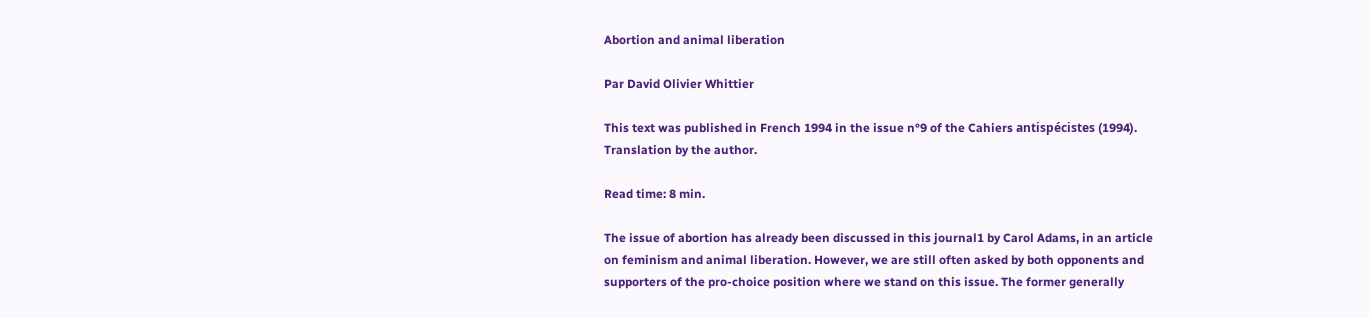Abortion and animal liberation

Par David Olivier Whittier

This text was published in French 1994 in the issue n°9 of the Cahiers antispécistes (1994). Translation by the author.

Read time: 8 min.

The issue of abortion has already been discussed in this journal1 by Carol Adams, in an article on feminism and animal liberation. However, we are still often asked by both opponents and supporters of the pro-choice position where we stand on this issue. The former generally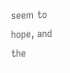seem to hope, and the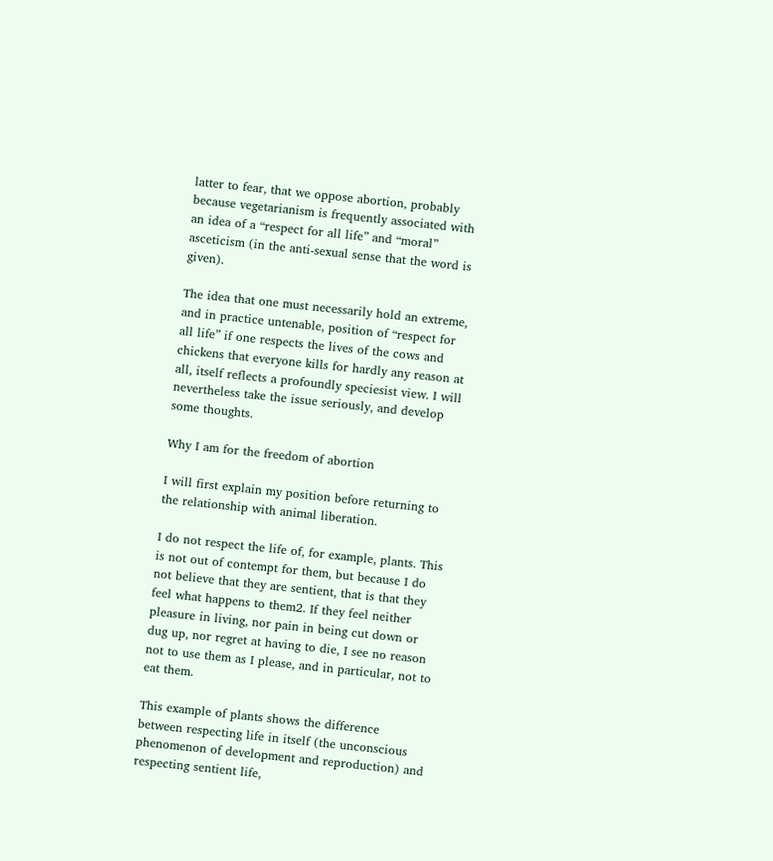latter to fear, that we oppose abortion, probably because vegetarianism is frequently associated with an idea of a “respect for all life” and “moral” asceticism (in the anti-sexual sense that the word is given).

The idea that one must necessarily hold an extreme, and in practice untenable, position of “respect for all life” if one respects the lives of the cows and chickens that everyone kills for hardly any reason at all, itself reflects a profoundly speciesist view. I will nevertheless take the issue seriously, and develop some thoughts.

Why I am for the freedom of abortion

I will first explain my position before returning to the relationship with animal liberation.

I do not respect the life of, for example, plants. This is not out of contempt for them, but because I do not believe that they are sentient, that is that they feel what happens to them2. If they feel neither pleasure in living, nor pain in being cut down or dug up, nor regret at having to die, I see no reason not to use them as I please, and in particular, not to eat them.

This example of plants shows the difference between respecting life in itself (the unconscious phenomenon of development and reproduction) and respecting sentient life,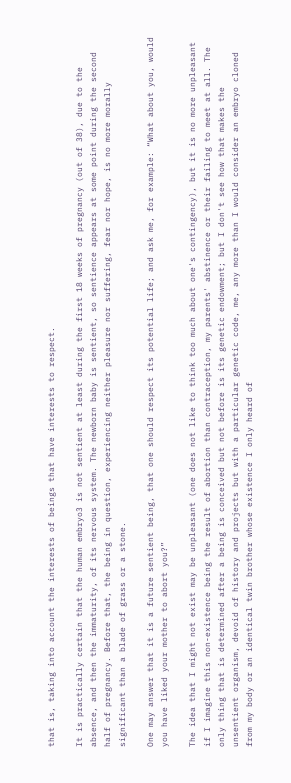that is, taking into account the interests of beings that have interests to respect.

It is practically certain that the human embryo3 is not sentient at least during the first 18 weeks of pregnancy (out of 38), due to the absence, and then the immaturity, of its nervous system. The newborn baby is sentient, so sentience appears at some point during the second half of pregnancy. Before that, the being in question, experiencing neither pleasure nor suffering, fear nor hope, is no more morally significant than a blade of grass or a stone.

One may answer that it is a future sentient being, that one should respect its potential life; and ask me, for example: “What about you, would you have liked your mother to abort you?”

The idea that I might not exist may be unpleasant (one does not like to think too much about one's contingency), but it is no more unpleasant if I imagine this non-existence being the result of abortion than contraception, my parents' abstinence or their failing to meet at all. The only thing that is determined after a being is conceived but not before is its genetic endowment; but I don't see how that makes the unsentient organism, devoid of history and projects but with a particular genetic code, me, any more than I would consider an embryo cloned from my body or an identical twin brother whose existence I only heard of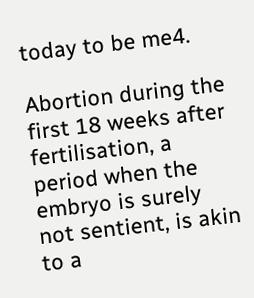today to be me4.

Abortion during the first 18 weeks after fertilisation, a period when the embryo is surely not sentient, is akin to a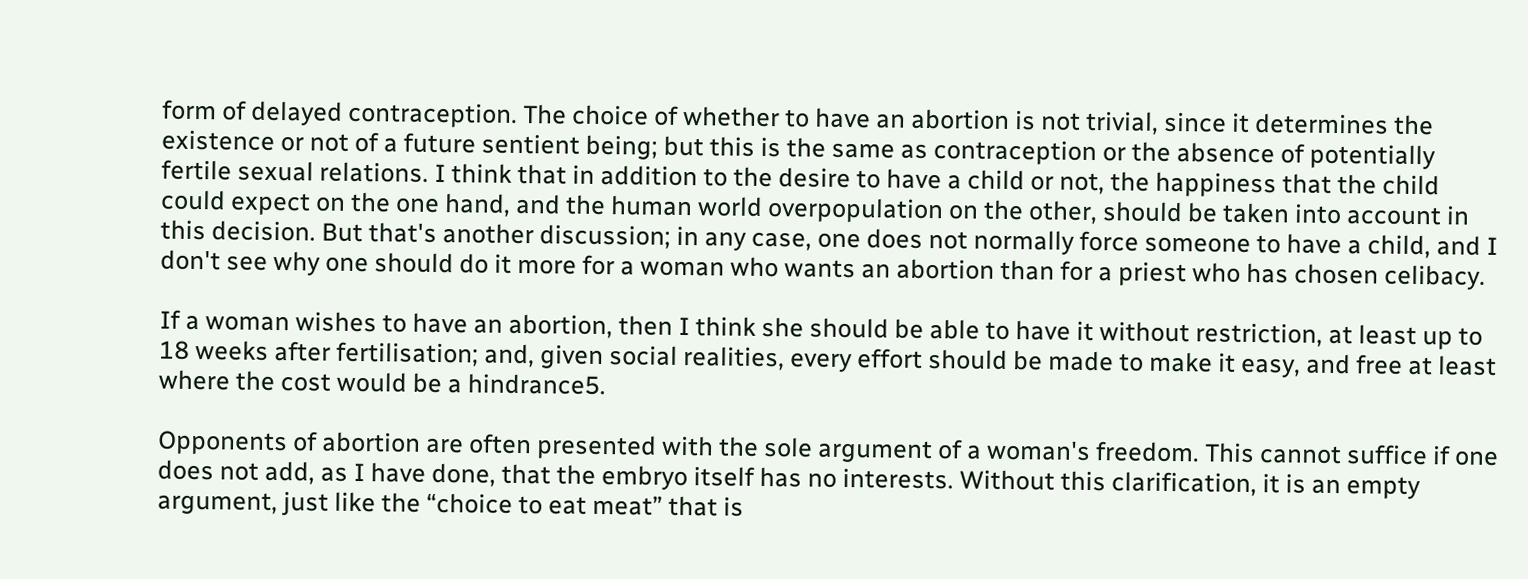form of delayed contraception. The choice of whether to have an abortion is not trivial, since it determines the existence or not of a future sentient being; but this is the same as contraception or the absence of potentially fertile sexual relations. I think that in addition to the desire to have a child or not, the happiness that the child could expect on the one hand, and the human world overpopulation on the other, should be taken into account in this decision. But that's another discussion; in any case, one does not normally force someone to have a child, and I don't see why one should do it more for a woman who wants an abortion than for a priest who has chosen celibacy.

If a woman wishes to have an abortion, then I think she should be able to have it without restriction, at least up to 18 weeks after fertilisation; and, given social realities, every effort should be made to make it easy, and free at least where the cost would be a hindrance5.

Opponents of abortion are often presented with the sole argument of a woman's freedom. This cannot suffice if one does not add, as I have done, that the embryo itself has no interests. Without this clarification, it is an empty argument, just like the “choice to eat meat” that is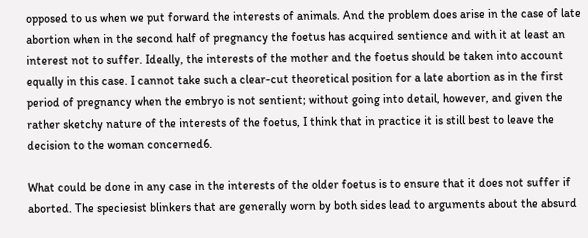opposed to us when we put forward the interests of animals. And the problem does arise in the case of late abortion when in the second half of pregnancy the foetus has acquired sentience and with it at least an interest not to suffer. Ideally, the interests of the mother and the foetus should be taken into account equally in this case. I cannot take such a clear-cut theoretical position for a late abortion as in the first period of pregnancy when the embryo is not sentient; without going into detail, however, and given the rather sketchy nature of the interests of the foetus, I think that in practice it is still best to leave the decision to the woman concerned6.

What could be done in any case in the interests of the older foetus is to ensure that it does not suffer if aborted. The speciesist blinkers that are generally worn by both sides lead to arguments about the absurd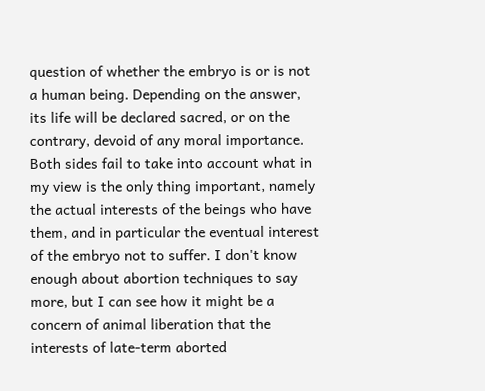question of whether the embryo is or is not a human being. Depending on the answer, its life will be declared sacred, or on the contrary, devoid of any moral importance. Both sides fail to take into account what in my view is the only thing important, namely the actual interests of the beings who have them, and in particular the eventual interest of the embryo not to suffer. I don't know enough about abortion techniques to say more, but I can see how it might be a concern of animal liberation that the interests of late-term aborted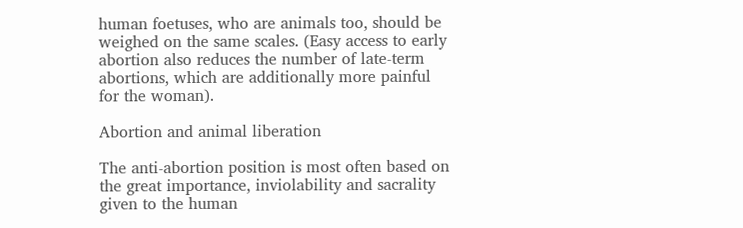human foetuses, who are animals too, should be weighed on the same scales. (Easy access to early abortion also reduces the number of late-term abortions, which are additionally more painful for the woman).

Abortion and animal liberation

The anti-abortion position is most often based on the great importance, inviolability and sacrality given to the human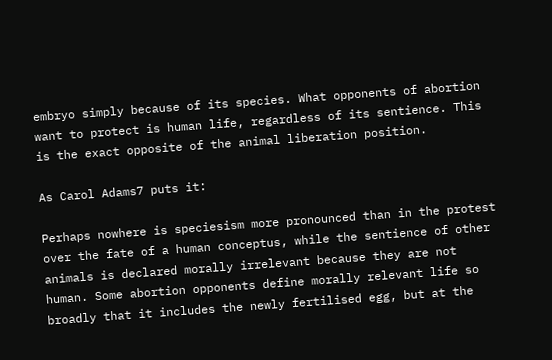embryo simply because of its species. What opponents of abortion want to protect is human life, regardless of its sentience. This is the exact opposite of the animal liberation position.

As Carol Adams7 puts it:

Perhaps nowhere is speciesism more pronounced than in the protest over the fate of a human conceptus, while the sentience of other animals is declared morally irrelevant because they are not human. Some abortion opponents define morally relevant life so broadly that it includes the newly fertilised egg, but at the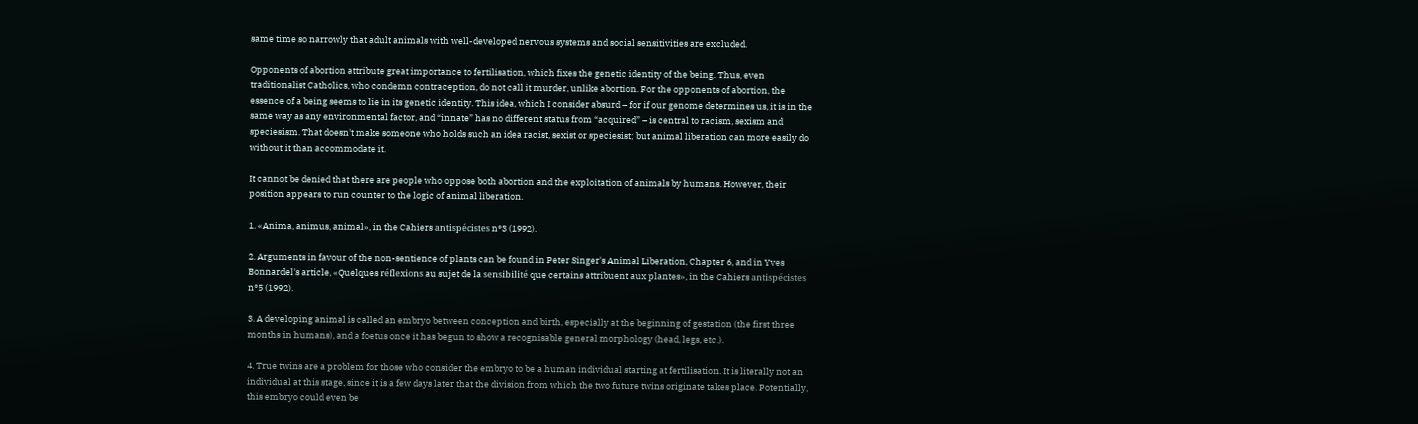same time so narrowly that adult animals with well-developed nervous systems and social sensitivities are excluded.

Opponents of abortion attribute great importance to fertilisation, which fixes the genetic identity of the being. Thus, even traditionalist Catholics, who condemn contraception, do not call it murder, unlike abortion. For the opponents of abortion, the essence of a being seems to lie in its genetic identity. This idea, which I consider absurd – for if our genome determines us, it is in the same way as any environmental factor, and “innate” has no different status from “acquired” – is central to racism, sexism and speciesism. That doesn't make someone who holds such an idea racist, sexist or speciesist; but animal liberation can more easily do without it than accommodate it.

It cannot be denied that there are people who oppose both abortion and the exploitation of animals by humans. However, their position appears to run counter to the logic of animal liberation.

1. «Anima, animus, animal», in the Cahiers antispécistes n°3 (1992).

2. Arguments in favour of the non-sentience of plants can be found in Peter Singer's Animal Liberation, Chapter 6, and in Yves Bonnardel's article, «Quelques réflexions au sujet de la sensibilité que certains attribuent aux plantes», in the Cahiers antispécistes n°5 (1992).

3. A developing animal is called an embryo between conception and birth, especially at the beginning of gestation (the first three months in humans), and a foetus once it has begun to show a recognisable general morphology (head, legs, etc.).

4. True twins are a problem for those who consider the embryo to be a human individual starting at fertilisation. It is literally not an individual at this stage, since it is a few days later that the division from which the two future twins originate takes place. Potentially, this embryo could even be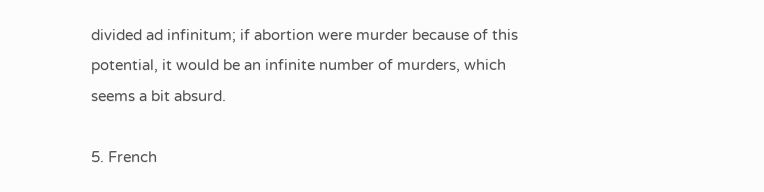divided ad infinitum; if abortion were murder because of this potential, it would be an infinite number of murders, which seems a bit absurd.

5. French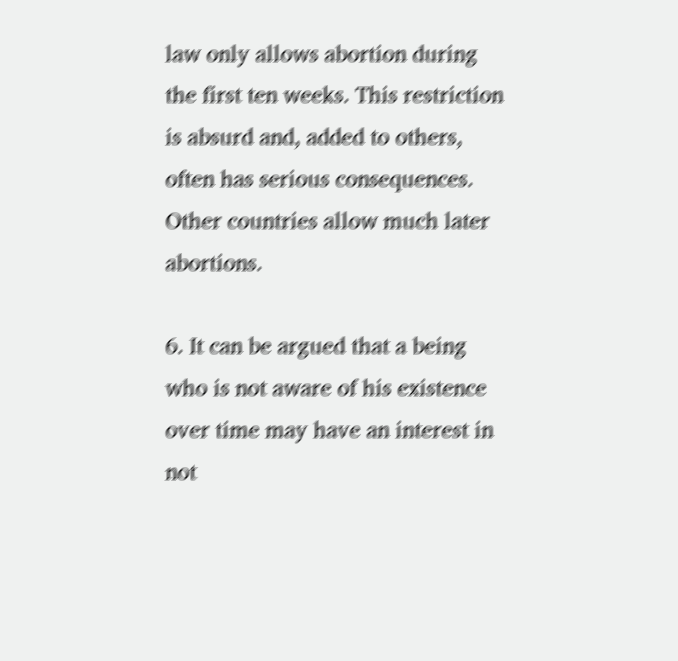law only allows abortion during the first ten weeks. This restriction is absurd and, added to others, often has serious consequences. Other countries allow much later abortions.

6. It can be argued that a being who is not aware of his existence over time may have an interest in not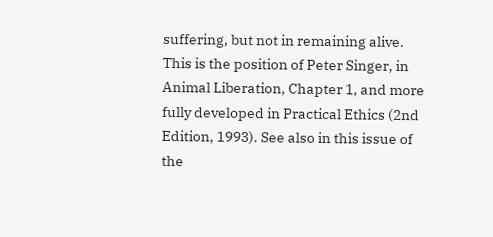suffering, but not in remaining alive. This is the position of Peter Singer, in Animal Liberation, Chapter 1, and more fully developed in Practical Ethics (2nd Edition, 1993). See also in this issue of the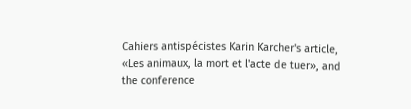Cahiers antispécistes Karin Karcher's article, «Les animaux, la mort et l'acte de tuer», and the conference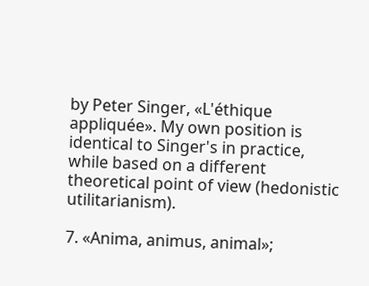by Peter Singer, «L'éthique appliquée». My own position is identical to Singer's in practice, while based on a different theoretical point of view (hedonistic utilitarianism).

7. «Anima, animus, animal»;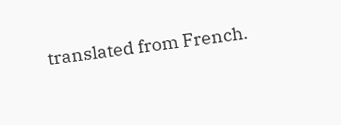translated from French.